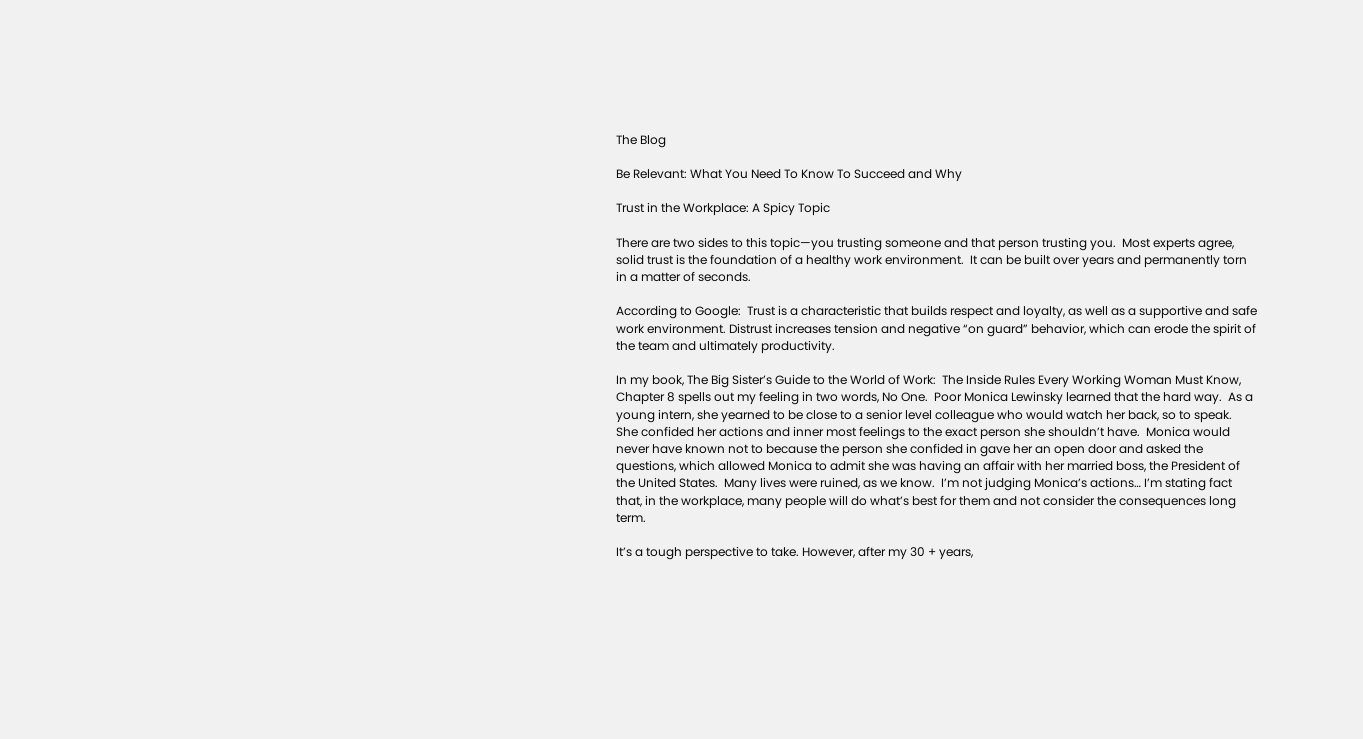The Blog

Be Relevant: What You Need To Know To Succeed and Why

Trust in the Workplace: A Spicy Topic

There are two sides to this topic—you trusting someone and that person trusting you.  Most experts agree, solid trust is the foundation of a healthy work environment.  It can be built over years and permanently torn in a matter of seconds.

According to Google:  Trust is a characteristic that builds respect and loyalty, as well as a supportive and safe work environment. Distrust increases tension and negative “on guard” behavior, which can erode the spirit of the team and ultimately productivity.

In my book, The Big Sister’s Guide to the World of Work:  The Inside Rules Every Working Woman Must Know, Chapter 8 spells out my feeling in two words, No One.  Poor Monica Lewinsky learned that the hard way.  As a young intern, she yearned to be close to a senior level colleague who would watch her back, so to speak.  She confided her actions and inner most feelings to the exact person she shouldn’t have.  Monica would never have known not to because the person she confided in gave her an open door and asked the questions, which allowed Monica to admit she was having an affair with her married boss, the President of the United States.  Many lives were ruined, as we know.  I’m not judging Monica’s actions… I’m stating fact that, in the workplace, many people will do what’s best for them and not consider the consequences long term.

It’s a tough perspective to take. However, after my 30 + years,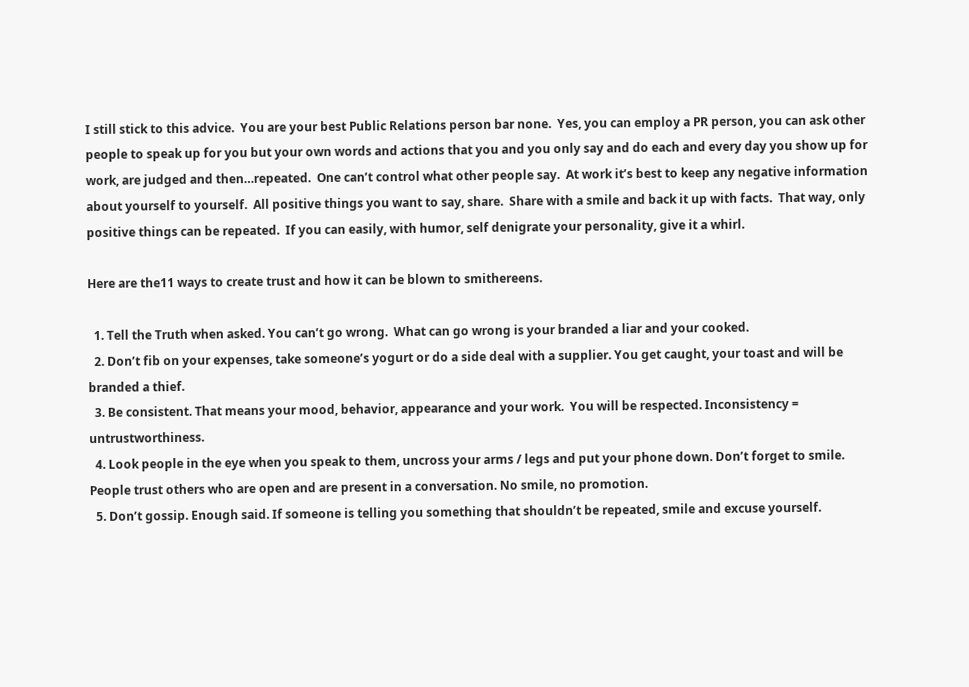I still stick to this advice.  You are your best Public Relations person bar none.  Yes, you can employ a PR person, you can ask other people to speak up for you but your own words and actions that you and you only say and do each and every day you show up for work, are judged and then…repeated.  One can’t control what other people say.  At work it’s best to keep any negative information about yourself to yourself.  All positive things you want to say, share.  Share with a smile and back it up with facts.  That way, only positive things can be repeated.  If you can easily, with humor, self denigrate your personality, give it a whirl.

Here are the11 ways to create trust and how it can be blown to smithereens.

  1. Tell the Truth when asked. You can’t go wrong.  What can go wrong is your branded a liar and your cooked.
  2. Don’t fib on your expenses, take someone’s yogurt or do a side deal with a supplier. You get caught, your toast and will be branded a thief.
  3. Be consistent. That means your mood, behavior, appearance and your work.  You will be respected. Inconsistency = untrustworthiness.
  4. Look people in the eye when you speak to them, uncross your arms / legs and put your phone down. Don’t forget to smile.  People trust others who are open and are present in a conversation. No smile, no promotion.
  5. Don’t gossip. Enough said. If someone is telling you something that shouldn’t be repeated, smile and excuse yourself.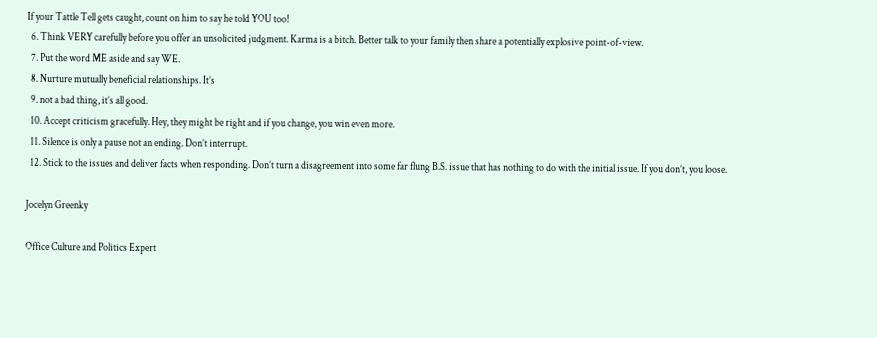If your Tattle Tell gets caught, count on him to say he told YOU too!
  6. Think VERY carefully before you offer an unsolicited judgment. Karma is a bitch. Better talk to your family then share a potentially explosive point-of-view.
  7. Put the word ME aside and say WE.
  8. Nurture mutually beneficial relationships. It’s
  9. not a bad thing, it’s all good.
  10. Accept criticism gracefully. Hey, they might be right and if you change, you win even more.
  11. Silence is only a pause not an ending. Don’t interrupt.
  12. Stick to the issues and deliver facts when responding. Don’t turn a disagreement into some far flung B.S. issue that has nothing to do with the initial issue. If you don’t, you loose.

Jocelyn Greenky

Office Culture and Politics Expert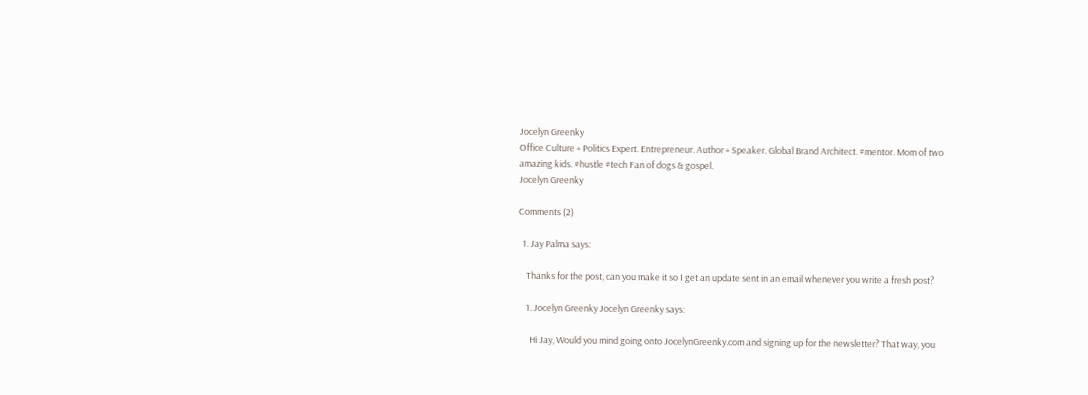Jocelyn Greenky
Office Culture + Politics Expert. Entrepreneur. Author + Speaker. Global Brand Architect. #mentor. Mom of two amazing kids. #hustle #tech Fan of dogs & gospel.
Jocelyn Greenky

Comments (2)

  1. Jay Palma says:

    Thanks for the post, can you make it so I get an update sent in an email whenever you write a fresh post?

    1. Jocelyn Greenky Jocelyn Greenky says:

      Hi Jay, Would you mind going onto JocelynGreenky.com and signing up for the newsletter? That way, you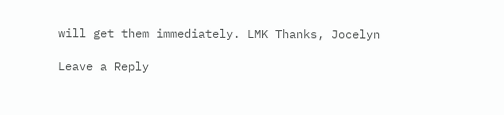will get them immediately. LMK Thanks, Jocelyn

Leave a Reply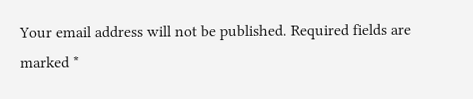Your email address will not be published. Required fields are marked *